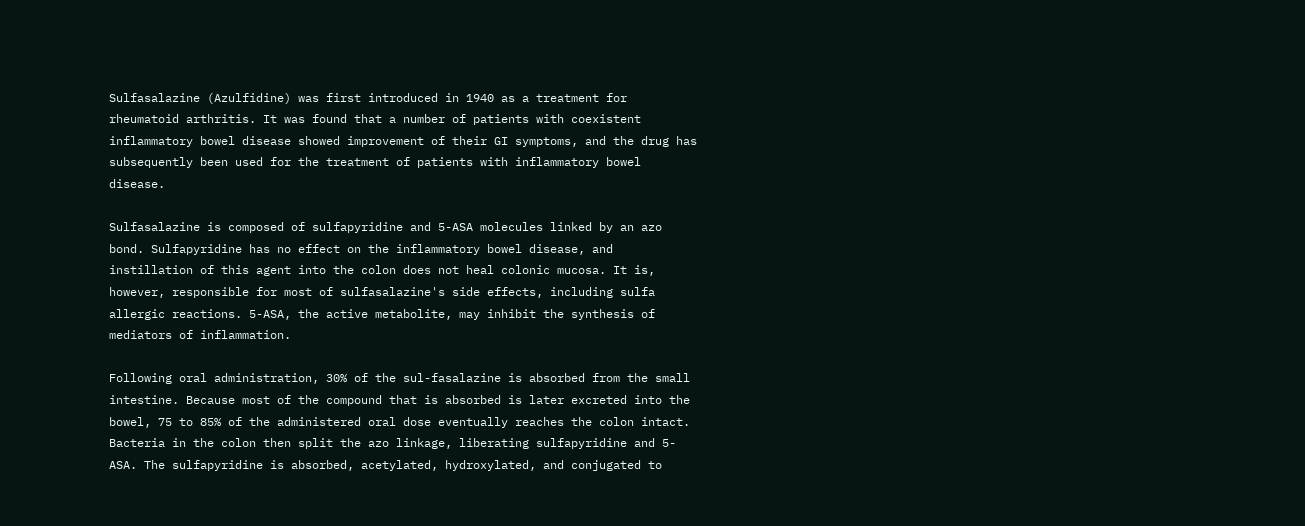Sulfasalazine (Azulfidine) was first introduced in 1940 as a treatment for rheumatoid arthritis. It was found that a number of patients with coexistent inflammatory bowel disease showed improvement of their GI symptoms, and the drug has subsequently been used for the treatment of patients with inflammatory bowel disease.

Sulfasalazine is composed of sulfapyridine and 5-ASA molecules linked by an azo bond. Sulfapyridine has no effect on the inflammatory bowel disease, and instillation of this agent into the colon does not heal colonic mucosa. It is, however, responsible for most of sulfasalazine's side effects, including sulfa allergic reactions. 5-ASA, the active metabolite, may inhibit the synthesis of mediators of inflammation.

Following oral administration, 30% of the sul-fasalazine is absorbed from the small intestine. Because most of the compound that is absorbed is later excreted into the bowel, 75 to 85% of the administered oral dose eventually reaches the colon intact. Bacteria in the colon then split the azo linkage, liberating sulfapyridine and 5-ASA. The sulfapyridine is absorbed, acetylated, hydroxylated, and conjugated to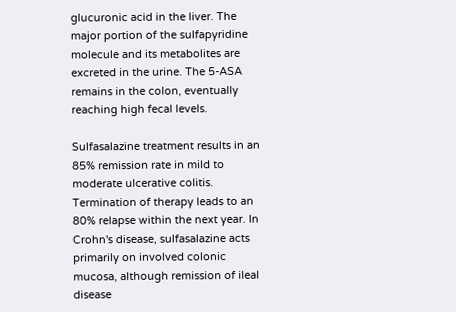glucuronic acid in the liver. The major portion of the sulfapyridine molecule and its metabolites are excreted in the urine. The 5-ASA remains in the colon, eventually reaching high fecal levels.

Sulfasalazine treatment results in an 85% remission rate in mild to moderate ulcerative colitis. Termination of therapy leads to an 80% relapse within the next year. In Crohn's disease, sulfasalazine acts primarily on involved colonic mucosa, although remission of ileal disease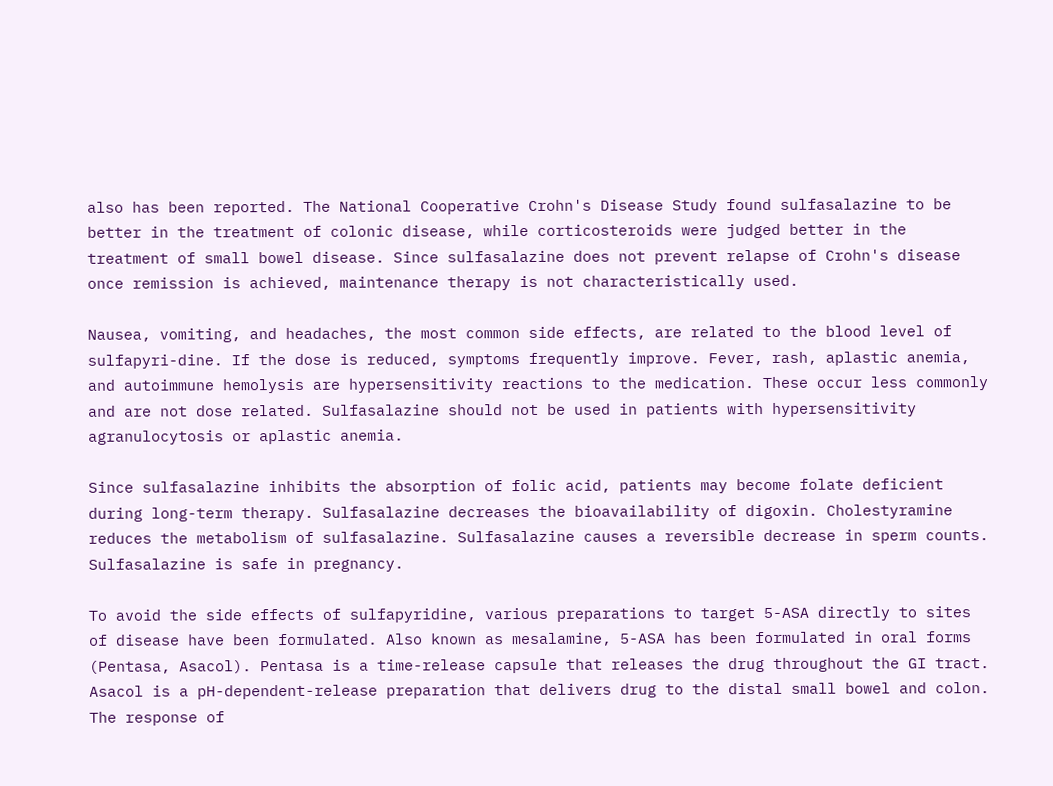also has been reported. The National Cooperative Crohn's Disease Study found sulfasalazine to be better in the treatment of colonic disease, while corticosteroids were judged better in the treatment of small bowel disease. Since sulfasalazine does not prevent relapse of Crohn's disease once remission is achieved, maintenance therapy is not characteristically used.

Nausea, vomiting, and headaches, the most common side effects, are related to the blood level of sulfapyri-dine. If the dose is reduced, symptoms frequently improve. Fever, rash, aplastic anemia, and autoimmune hemolysis are hypersensitivity reactions to the medication. These occur less commonly and are not dose related. Sulfasalazine should not be used in patients with hypersensitivity agranulocytosis or aplastic anemia.

Since sulfasalazine inhibits the absorption of folic acid, patients may become folate deficient during long-term therapy. Sulfasalazine decreases the bioavailability of digoxin. Cholestyramine reduces the metabolism of sulfasalazine. Sulfasalazine causes a reversible decrease in sperm counts. Sulfasalazine is safe in pregnancy.

To avoid the side effects of sulfapyridine, various preparations to target 5-ASA directly to sites of disease have been formulated. Also known as mesalamine, 5-ASA has been formulated in oral forms (Pentasa, Asacol). Pentasa is a time-release capsule that releases the drug throughout the GI tract. Asacol is a pH-dependent-release preparation that delivers drug to the distal small bowel and colon. The response of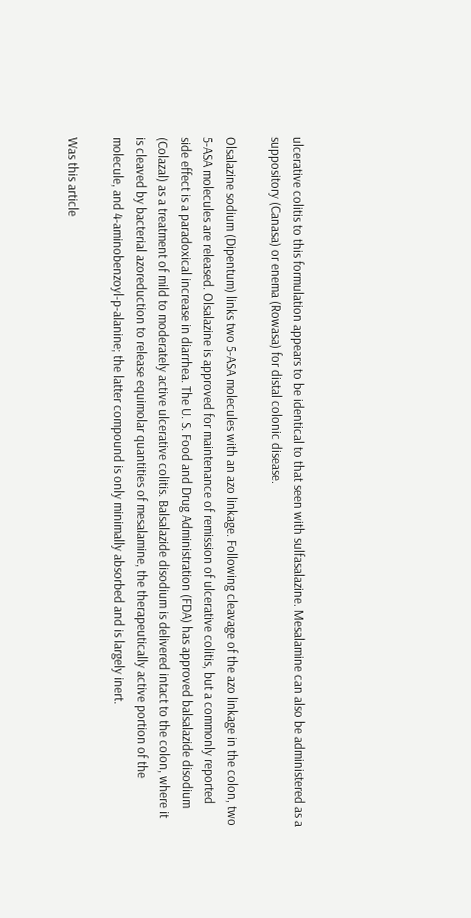ulcerative colitis to this formulation appears to be identical to that seen with sulfasalazine. Mesalamine can also be administered as a suppository (Canasa) or enema (Rowasa) for distal colonic disease.

Olsalazine sodium (Dipentum) links two 5-ASA molecules with an azo linkage. Following cleavage of the azo linkage in the colon, two 5-ASA molecules are released. Olsalazine is approved for maintenance of remission of ulcerative colitis, but a commonly reported side effect is a paradoxical increase in diarrhea. The U. S. Food and Drug Administration (FDA) has approved balsalazide disodium (Colazal) as a treatment of mild to moderately active ulcerative colitis. Balsalazide disodium is delivered intact to the colon, where it is cleaved by bacterial azoreduction to release equimolar quantities of mesalamine, the therapeutically active portion of the molecule, and 4-aminobenzoyl-p-alanine; the latter compound is only minimally absorbed and is largely inert.

Was this article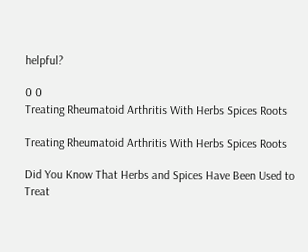helpful?

0 0
Treating Rheumatoid Arthritis With Herbs Spices Roots

Treating Rheumatoid Arthritis With Herbs Spices Roots

Did You Know That Herbs and Spices Have Been Used to Treat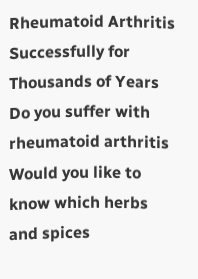Rheumatoid Arthritis Successfully for Thousands of Years Do you suffer with rheumatoid arthritis Would you like to know which herbs and spices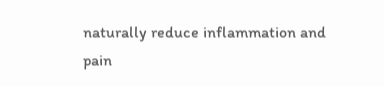naturally reduce inflammation and pain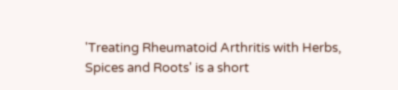'Treating Rheumatoid Arthritis with Herbs, Spices and Roots' is a short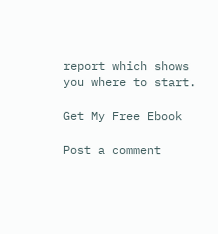report which shows you where to start.

Get My Free Ebook

Post a comment